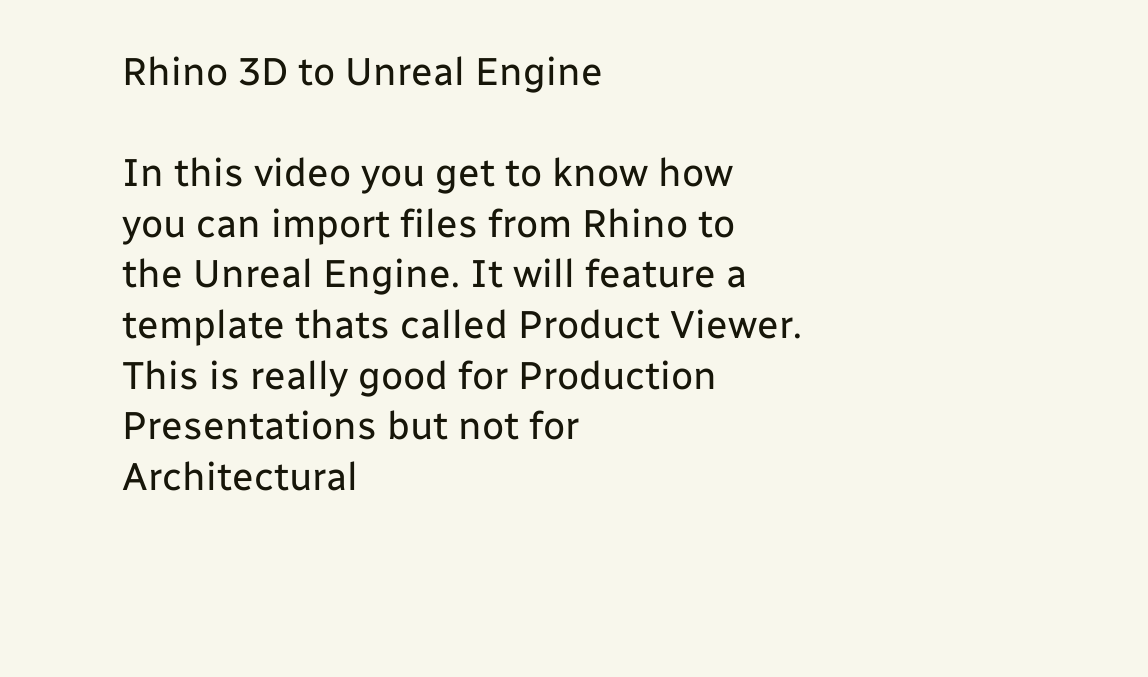Rhino 3D to Unreal Engine

In this video you get to know how you can import files from Rhino to the Unreal Engine. It will feature a template thats called Product Viewer. This is really good for Production Presentations but not for Architectural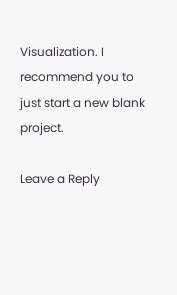Visualization. I recommend you to just start a new blank project.

Leave a Reply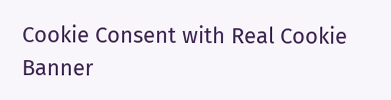Cookie Consent with Real Cookie Banner